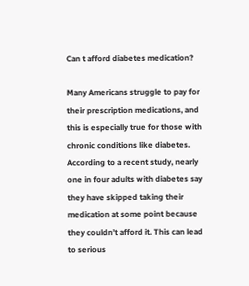Can t afford diabetes medication?

Many Americans struggle to pay for their prescription medications, and this is especially true for those with chronic conditions like diabetes. According to a recent study, nearly one in four adults with diabetes say they have skipped taking their medication at some point because they couldn’t afford it. This can lead to serious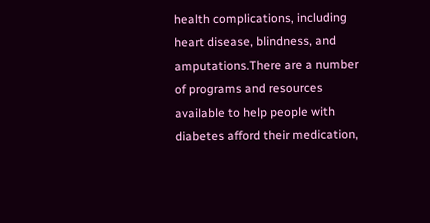health complications, including heart disease, blindness, and amputations.There are a number of programs and resources available to help people with diabetes afford their medication,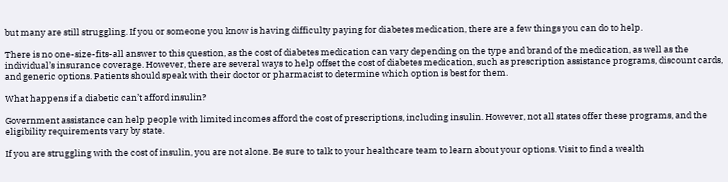but many are still struggling. If you or someone you know is having difficulty paying for diabetes medication, there are a few things you can do to help.

There is no one-size-fits-all answer to this question, as the cost of diabetes medication can vary depending on the type and brand of the medication, as well as the individual’s insurance coverage. However, there are several ways to help offset the cost of diabetes medication, such as prescription assistance programs, discount cards, and generic options. Patients should speak with their doctor or pharmacist to determine which option is best for them.

What happens if a diabetic can’t afford insulin?

Government assistance can help people with limited incomes afford the cost of prescriptions, including insulin. However, not all states offer these programs, and the eligibility requirements vary by state.

If you are struggling with the cost of insulin, you are not alone. Be sure to talk to your healthcare team to learn about your options. Visit to find a wealth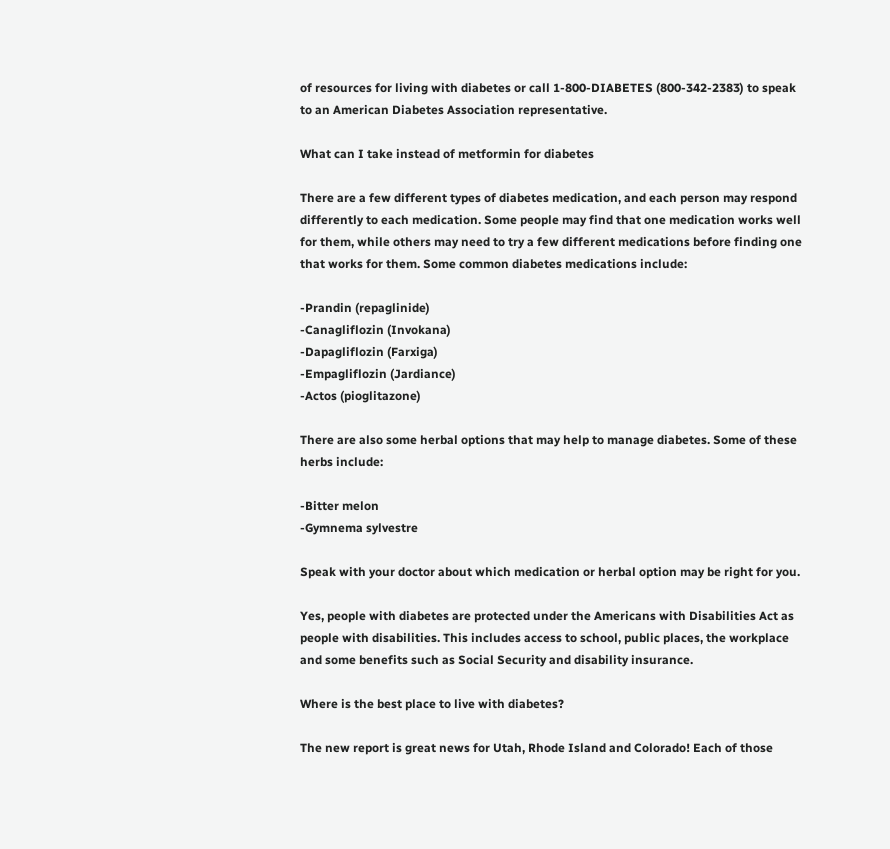of resources for living with diabetes or call 1-800-DIABETES (800-342-2383) to speak to an American Diabetes Association representative.

What can I take instead of metformin for diabetes

There are a few different types of diabetes medication, and each person may respond differently to each medication. Some people may find that one medication works well for them, while others may need to try a few different medications before finding one that works for them. Some common diabetes medications include:

-Prandin (repaglinide)
-Canagliflozin (Invokana)
-Dapagliflozin (Farxiga)
-Empagliflozin (Jardiance)
-Actos (pioglitazone)

There are also some herbal options that may help to manage diabetes. Some of these herbs include:

-Bitter melon
-Gymnema sylvestre

Speak with your doctor about which medication or herbal option may be right for you.

Yes, people with diabetes are protected under the Americans with Disabilities Act as people with disabilities. This includes access to school, public places, the workplace and some benefits such as Social Security and disability insurance.

Where is the best place to live with diabetes?

The new report is great news for Utah, Rhode Island and Colorado! Each of those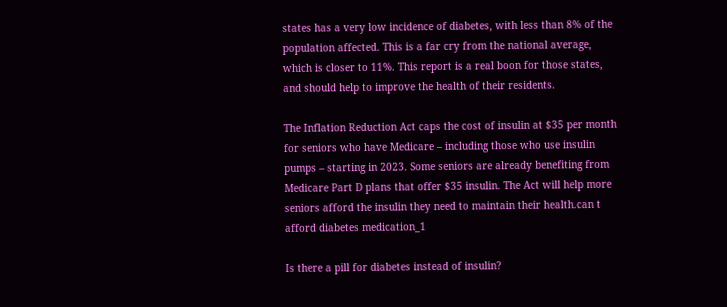states has a very low incidence of diabetes, with less than 8% of the population affected. This is a far cry from the national average, which is closer to 11%. This report is a real boon for those states, and should help to improve the health of their residents.

The Inflation Reduction Act caps the cost of insulin at $35 per month for seniors who have Medicare – including those who use insulin pumps – starting in 2023. Some seniors are already benefiting from Medicare Part D plans that offer $35 insulin. The Act will help more seniors afford the insulin they need to maintain their health.can t afford diabetes medication_1

Is there a pill for diabetes instead of insulin?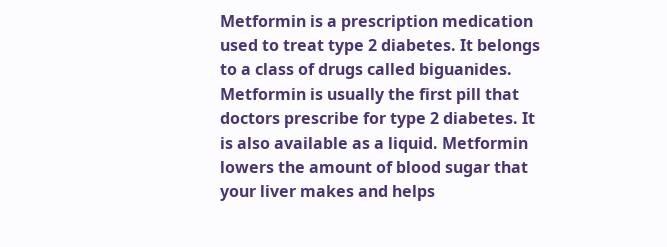Metformin is a prescription medication used to treat type 2 diabetes. It belongs to a class of drugs called biguanides. Metformin is usually the first pill that doctors prescribe for type 2 diabetes. It is also available as a liquid. Metformin lowers the amount of blood sugar that your liver makes and helps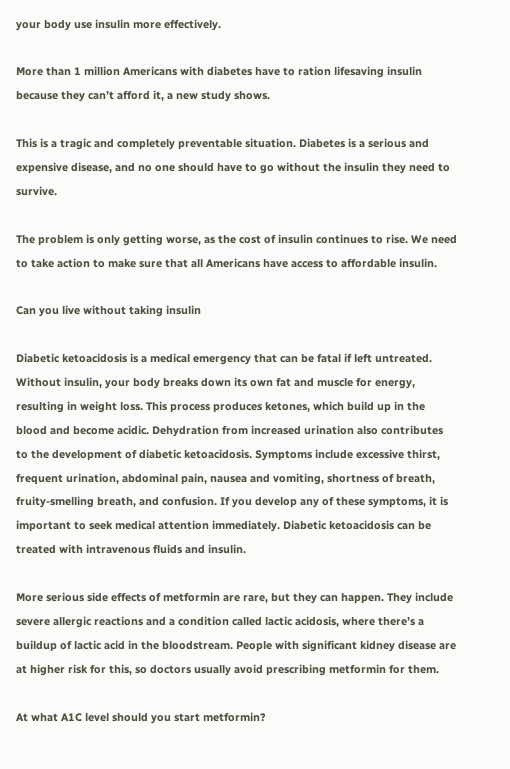your body use insulin more effectively.

More than 1 million Americans with diabetes have to ration lifesaving insulin because they can’t afford it, a new study shows.

This is a tragic and completely preventable situation. Diabetes is a serious and expensive disease, and no one should have to go without the insulin they need to survive.

The problem is only getting worse, as the cost of insulin continues to rise. We need to take action to make sure that all Americans have access to affordable insulin.

Can you live without taking insulin

Diabetic ketoacidosis is a medical emergency that can be fatal if left untreated. Without insulin, your body breaks down its own fat and muscle for energy, resulting in weight loss. This process produces ketones, which build up in the blood and become acidic. Dehydration from increased urination also contributes to the development of diabetic ketoacidosis. Symptoms include excessive thirst, frequent urination, abdominal pain, nausea and vomiting, shortness of breath, fruity-smelling breath, and confusion. If you develop any of these symptoms, it is important to seek medical attention immediately. Diabetic ketoacidosis can be treated with intravenous fluids and insulin.

More serious side effects of metformin are rare, but they can happen. They include severe allergic reactions and a condition called lactic acidosis, where there’s a buildup of lactic acid in the bloodstream. People with significant kidney disease are at higher risk for this, so doctors usually avoid prescribing metformin for them.

At what A1C level should you start metformin?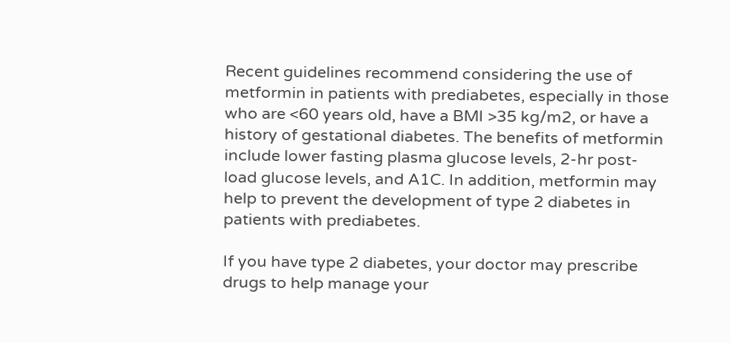Recent guidelines recommend considering the use of metformin in patients with prediabetes, especially in those who are <60 years old, have a BMI >35 kg/m2, or have a history of gestational diabetes. The benefits of metformin include lower fasting plasma glucose levels, 2-hr post-load glucose levels, and A1C. In addition, metformin may help to prevent the development of type 2 diabetes in patients with prediabetes.

If you have type 2 diabetes, your doctor may prescribe drugs to help manage your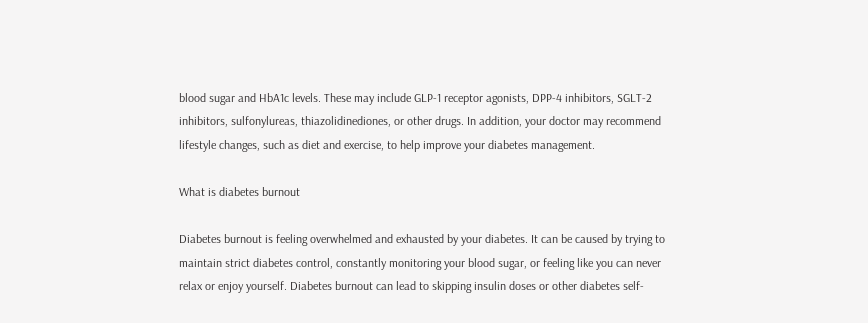blood sugar and HbA1c levels. These may include GLP-1 receptor agonists, DPP-4 inhibitors, SGLT-2 inhibitors, sulfonylureas, thiazolidinediones, or other drugs. In addition, your doctor may recommend lifestyle changes, such as diet and exercise, to help improve your diabetes management.

What is diabetes burnout

Diabetes burnout is feeling overwhelmed and exhausted by your diabetes. It can be caused by trying to maintain strict diabetes control, constantly monitoring your blood sugar, or feeling like you can never relax or enjoy yourself. Diabetes burnout can lead to skipping insulin doses or other diabetes self-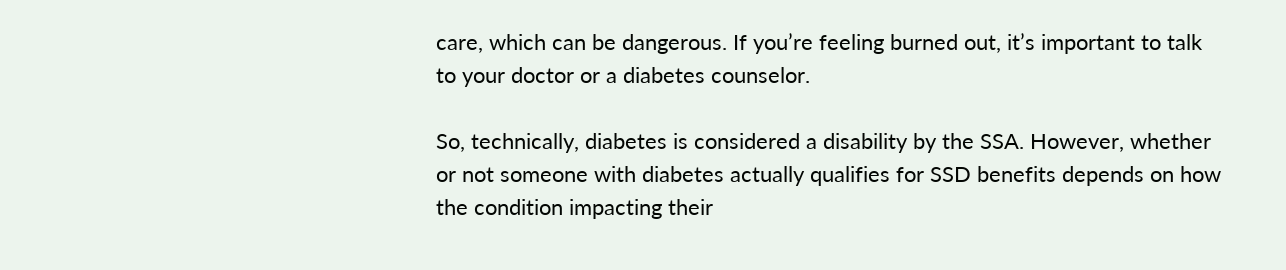care, which can be dangerous. If you’re feeling burned out, it’s important to talk to your doctor or a diabetes counselor.

So, technically, diabetes is considered a disability by the SSA. However, whether or not someone with diabetes actually qualifies for SSD benefits depends on how the condition impacting their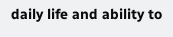daily life and ability to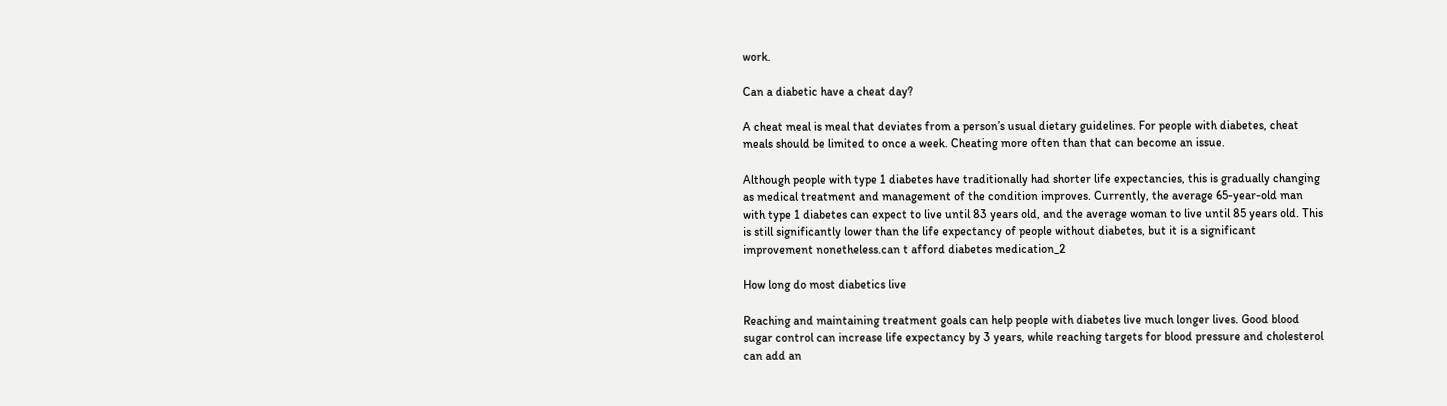work.

Can a diabetic have a cheat day?

A cheat meal is meal that deviates from a person’s usual dietary guidelines. For people with diabetes, cheat meals should be limited to once a week. Cheating more often than that can become an issue.

Although people with type 1 diabetes have traditionally had shorter life expectancies, this is gradually changing as medical treatment and management of the condition improves. Currently, the average 65-year-old man with type 1 diabetes can expect to live until 83 years old, and the average woman to live until 85 years old. This is still significantly lower than the life expectancy of people without diabetes, but it is a significant improvement nonetheless.can t afford diabetes medication_2

How long do most diabetics live

Reaching and maintaining treatment goals can help people with diabetes live much longer lives. Good blood sugar control can increase life expectancy by 3 years, while reaching targets for blood pressure and cholesterol can add an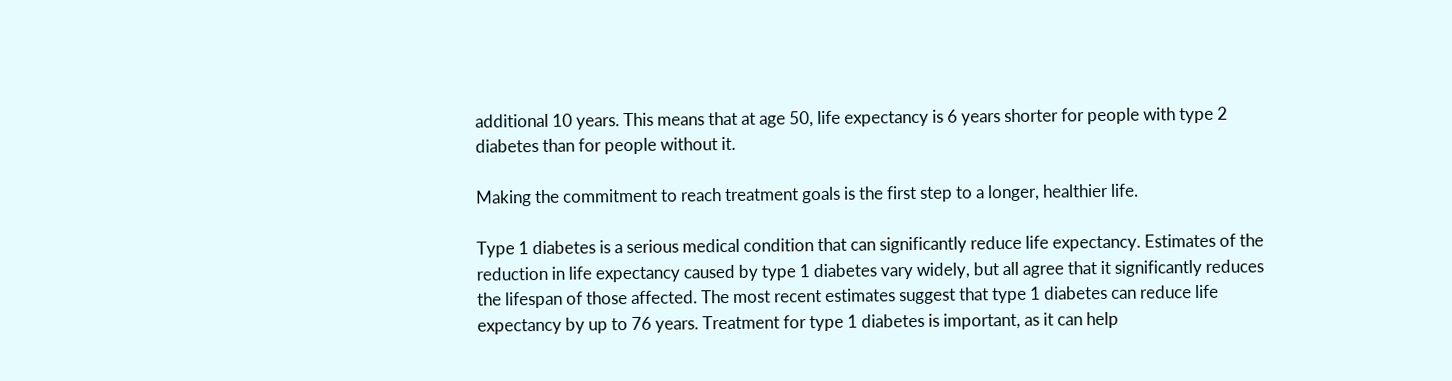additional 10 years. This means that at age 50, life expectancy is 6 years shorter for people with type 2 diabetes than for people without it.

Making the commitment to reach treatment goals is the first step to a longer, healthier life.

Type 1 diabetes is a serious medical condition that can significantly reduce life expectancy. Estimates of the reduction in life expectancy caused by type 1 diabetes vary widely, but all agree that it significantly reduces the lifespan of those affected. The most recent estimates suggest that type 1 diabetes can reduce life expectancy by up to 76 years. Treatment for type 1 diabetes is important, as it can help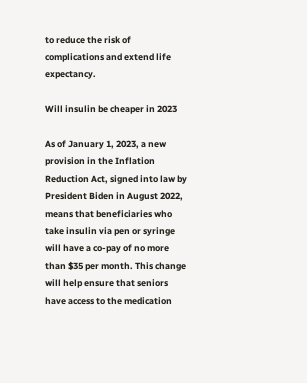to reduce the risk of complications and extend life expectancy.

Will insulin be cheaper in 2023

As of January 1, 2023, a new provision in the Inflation Reduction Act, signed into law by President Biden in August 2022, means that beneficiaries who take insulin via pen or syringe will have a co-pay of no more than $35 per month. This change will help ensure that seniors have access to the medication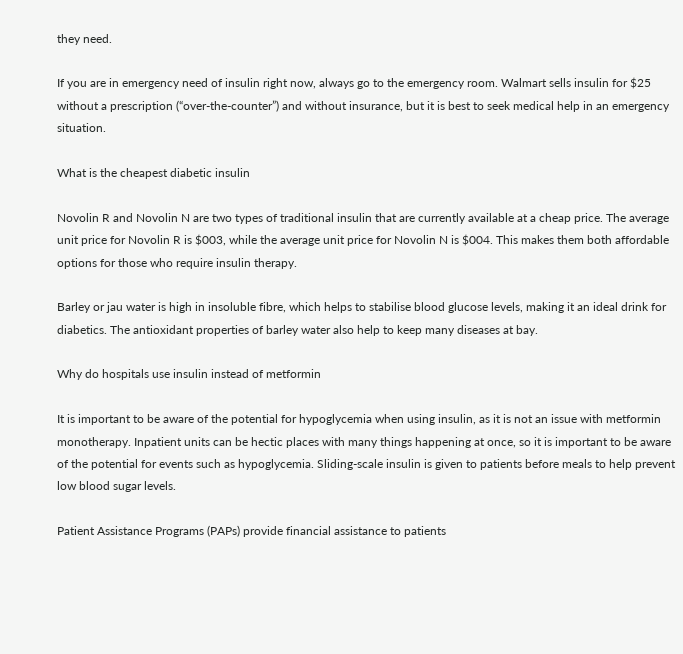they need.

If you are in emergency need of insulin right now, always go to the emergency room. Walmart sells insulin for $25 without a prescription (“over-the-counter”) and without insurance, but it is best to seek medical help in an emergency situation.

What is the cheapest diabetic insulin

Novolin R and Novolin N are two types of traditional insulin that are currently available at a cheap price. The average unit price for Novolin R is $003, while the average unit price for Novolin N is $004. This makes them both affordable options for those who require insulin therapy.

Barley or jau water is high in insoluble fibre, which helps to stabilise blood glucose levels, making it an ideal drink for diabetics. The antioxidant properties of barley water also help to keep many diseases at bay.

Why do hospitals use insulin instead of metformin

It is important to be aware of the potential for hypoglycemia when using insulin, as it is not an issue with metformin monotherapy. Inpatient units can be hectic places with many things happening at once, so it is important to be aware of the potential for events such as hypoglycemia. Sliding-scale insulin is given to patients before meals to help prevent low blood sugar levels.

Patient Assistance Programs (PAPs) provide financial assistance to patients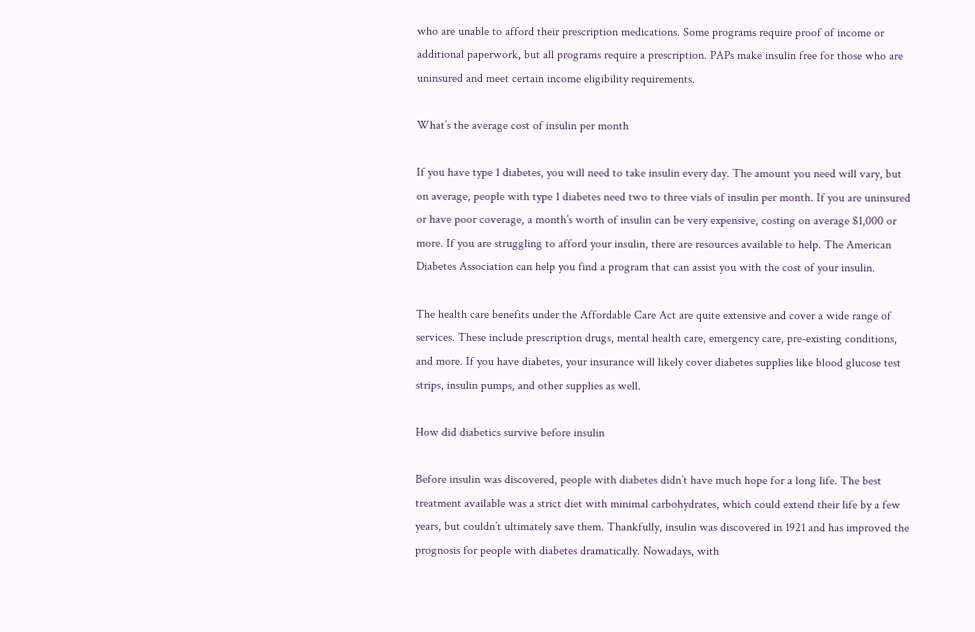who are unable to afford their prescription medications. Some programs require proof of income or additional paperwork, but all programs require a prescription. PAPs make insulin free for those who are uninsured and meet certain income eligibility requirements.

What’s the average cost of insulin per month

If you have type 1 diabetes, you will need to take insulin every day. The amount you need will vary, but on average, people with type 1 diabetes need two to three vials of insulin per month. If you are uninsured or have poor coverage, a month’s worth of insulin can be very expensive, costing on average $1,000 or more. If you are struggling to afford your insulin, there are resources available to help. The American Diabetes Association can help you find a program that can assist you with the cost of your insulin.

The health care benefits under the Affordable Care Act are quite extensive and cover a wide range of services. These include prescription drugs, mental health care, emergency care, pre-existing conditions, and more. If you have diabetes, your insurance will likely cover diabetes supplies like blood glucose test strips, insulin pumps, and other supplies as well.

How did diabetics survive before insulin

Before insulin was discovered, people with diabetes didn’t have much hope for a long life. The best treatment available was a strict diet with minimal carbohydrates, which could extend their life by a few years, but couldn’t ultimately save them. Thankfully, insulin was discovered in 1921 and has improved the prognosis for people with diabetes dramatically. Nowadays, with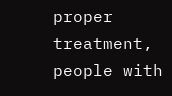proper treatment, people with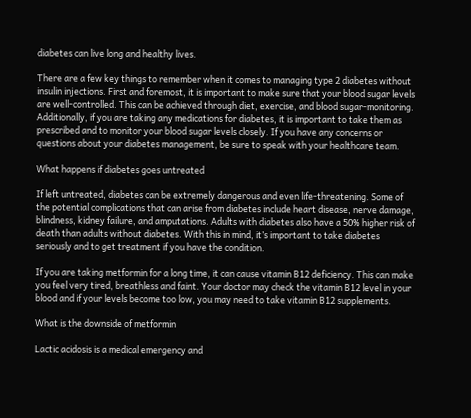diabetes can live long and healthy lives.

There are a few key things to remember when it comes to managing type 2 diabetes without insulin injections. First and foremost, it is important to make sure that your blood sugar levels are well-controlled. This can be achieved through diet, exercise, and blood sugar-monitoring. Additionally, if you are taking any medications for diabetes, it is important to take them as prescribed and to monitor your blood sugar levels closely. If you have any concerns or questions about your diabetes management, be sure to speak with your healthcare team.

What happens if diabetes goes untreated

If left untreated, diabetes can be extremely dangerous and even life-threatening. Some of the potential complications that can arise from diabetes include heart disease, nerve damage, blindness, kidney failure, and amputations. Adults with diabetes also have a 50% higher risk of death than adults without diabetes. With this in mind, it’s important to take diabetes seriously and to get treatment if you have the condition.

If you are taking metformin for a long time, it can cause vitamin B12 deficiency. This can make you feel very tired, breathless and faint. Your doctor may check the vitamin B12 level in your blood and if your levels become too low, you may need to take vitamin B12 supplements.

What is the downside of metformin

Lactic acidosis is a medical emergency and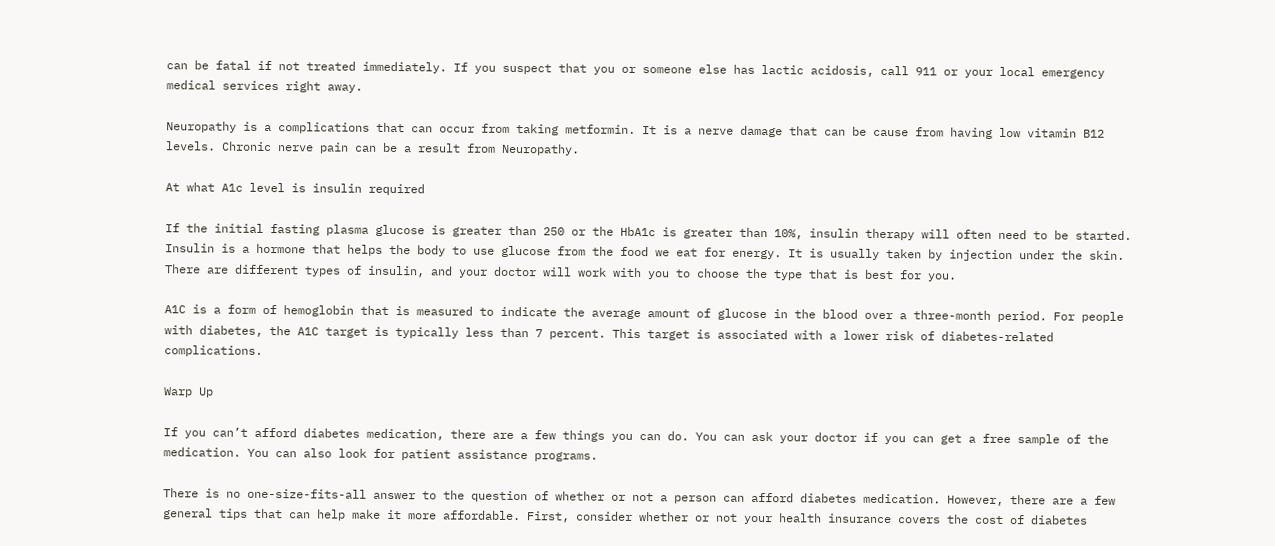can be fatal if not treated immediately. If you suspect that you or someone else has lactic acidosis, call 911 or your local emergency medical services right away.

Neuropathy is a complications that can occur from taking metformin. It is a nerve damage that can be cause from having low vitamin B12 levels. Chronic nerve pain can be a result from Neuropathy.

At what A1c level is insulin required

If the initial fasting plasma glucose is greater than 250 or the HbA1c is greater than 10%, insulin therapy will often need to be started. Insulin is a hormone that helps the body to use glucose from the food we eat for energy. It is usually taken by injection under the skin. There are different types of insulin, and your doctor will work with you to choose the type that is best for you.

A1C is a form of hemoglobin that is measured to indicate the average amount of glucose in the blood over a three-month period. For people with diabetes, the A1C target is typically less than 7 percent. This target is associated with a lower risk of diabetes-related complications.

Warp Up

If you can’t afford diabetes medication, there are a few things you can do. You can ask your doctor if you can get a free sample of the medication. You can also look for patient assistance programs.

There is no one-size-fits-all answer to the question of whether or not a person can afford diabetes medication. However, there are a few general tips that can help make it more affordable. First, consider whether or not your health insurance covers the cost of diabetes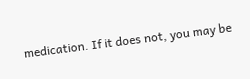medication. If it does not, you may be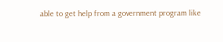able to get help from a government program like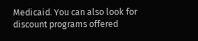Medicaid. You can also look for discount programs offered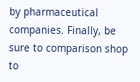by pharmaceutical companies. Finally, be sure to comparison shop to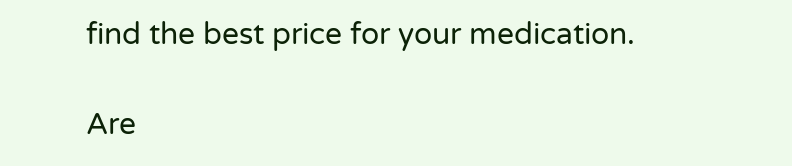find the best price for your medication.

Are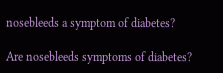nosebleeds a symptom of diabetes?

Are nosebleeds symptoms of diabetes?